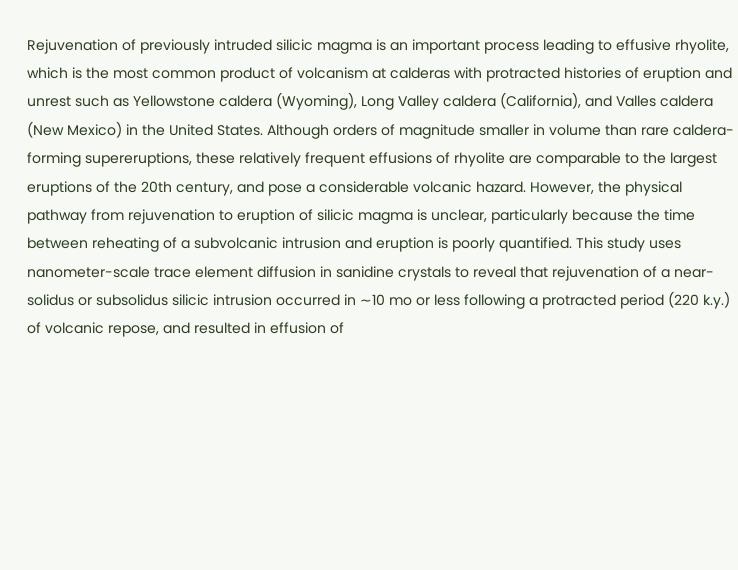Rejuvenation of previously intruded silicic magma is an important process leading to effusive rhyolite, which is the most common product of volcanism at calderas with protracted histories of eruption and unrest such as Yellowstone caldera (Wyoming), Long Valley caldera (California), and Valles caldera (New Mexico) in the United States. Although orders of magnitude smaller in volume than rare caldera-forming supereruptions, these relatively frequent effusions of rhyolite are comparable to the largest eruptions of the 20th century, and pose a considerable volcanic hazard. However, the physical pathway from rejuvenation to eruption of silicic magma is unclear, particularly because the time between reheating of a subvolcanic intrusion and eruption is poorly quantified. This study uses nanometer-scale trace element diffusion in sanidine crystals to reveal that rejuvenation of a near-solidus or subsolidus silicic intrusion occurred in ∼10 mo or less following a protracted period (220 k.y.) of volcanic repose, and resulted in effusion of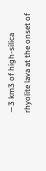∼3 km3 of high-silica rhyolite lava at the onset of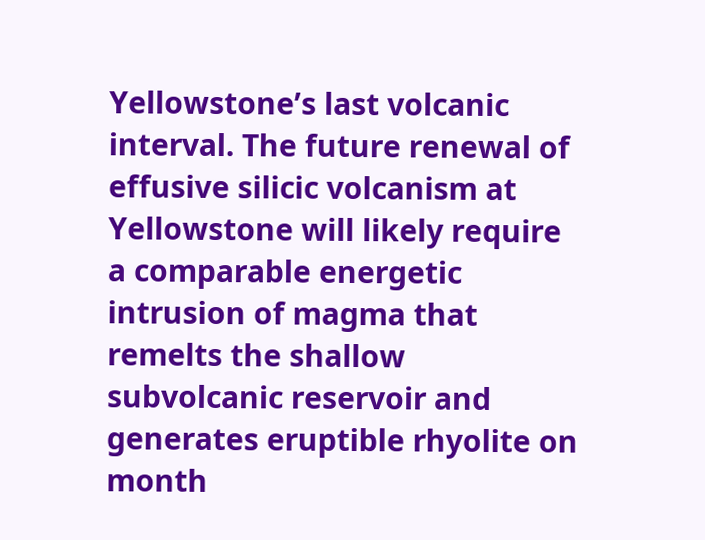Yellowstone’s last volcanic interval. The future renewal of effusive silicic volcanism at Yellowstone will likely require a comparable energetic intrusion of magma that remelts the shallow subvolcanic reservoir and generates eruptible rhyolite on month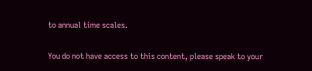to annual time scales.

You do not have access to this content, please speak to your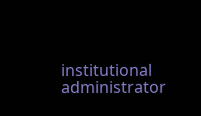institutional administrator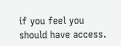if you feel you should have access.